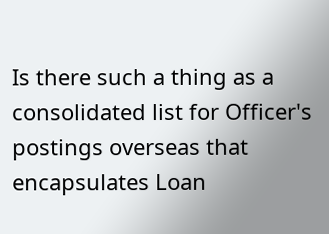Is there such a thing as a consolidated list for Officer's postings overseas that encapsulates Loan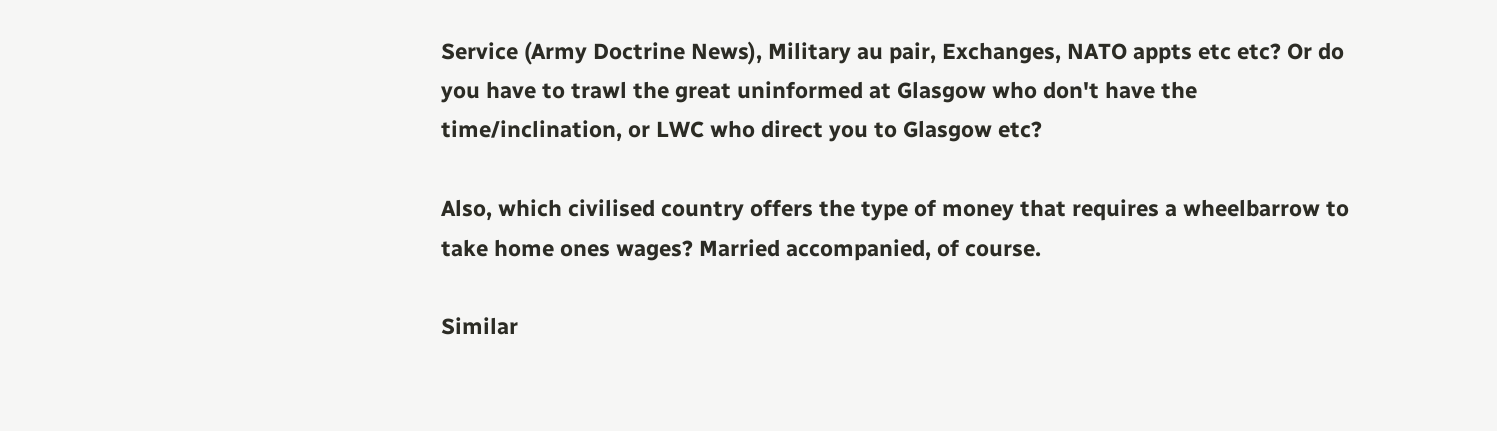Service (Army Doctrine News), Military au pair, Exchanges, NATO appts etc etc? Or do you have to trawl the great uninformed at Glasgow who don't have the time/inclination, or LWC who direct you to Glasgow etc?

Also, which civilised country offers the type of money that requires a wheelbarrow to take home ones wages? Married accompanied, of course.

Similar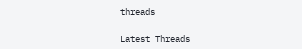threads

Latest Threads